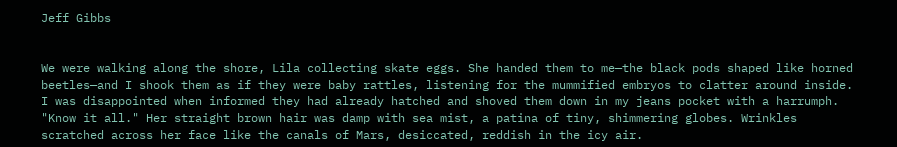Jeff Gibbs


We were walking along the shore, Lila collecting skate eggs. She handed them to me—the black pods shaped like horned beetles—and I shook them as if they were baby rattles, listening for the mummified embryos to clatter around inside. I was disappointed when informed they had already hatched and shoved them down in my jeans pocket with a harrumph. "Know it all." Her straight brown hair was damp with sea mist, a patina of tiny, shimmering globes. Wrinkles scratched across her face like the canals of Mars, desiccated, reddish in the icy air.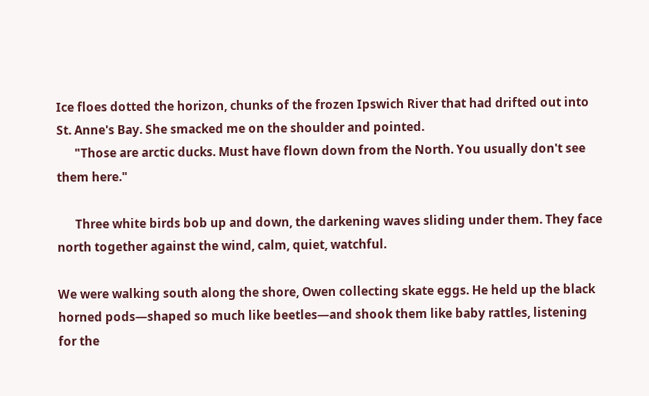Ice floes dotted the horizon, chunks of the frozen Ipswich River that had drifted out into St. Anne's Bay. She smacked me on the shoulder and pointed.
      "Those are arctic ducks. Must have flown down from the North. You usually don't see them here."

      Three white birds bob up and down, the darkening waves sliding under them. They face north together against the wind, calm, quiet, watchful.

We were walking south along the shore, Owen collecting skate eggs. He held up the black horned pods—shaped so much like beetles—and shook them like baby rattles, listening for the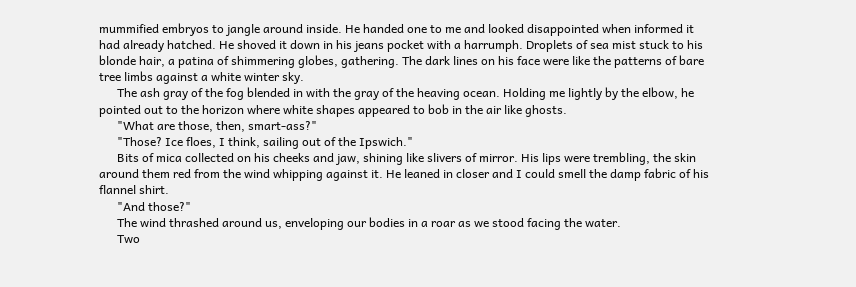mummified embryos to jangle around inside. He handed one to me and looked disappointed when informed it had already hatched. He shoved it down in his jeans pocket with a harrumph. Droplets of sea mist stuck to his blonde hair, a patina of shimmering globes, gathering. The dark lines on his face were like the patterns of bare tree limbs against a white winter sky.
      The ash gray of the fog blended in with the gray of the heaving ocean. Holding me lightly by the elbow, he pointed out to the horizon where white shapes appeared to bob in the air like ghosts.
      "What are those, then, smart-ass?"
      "Those? Ice floes, I think, sailing out of the Ipswich."
      Bits of mica collected on his cheeks and jaw, shining like slivers of mirror. His lips were trembling, the skin around them red from the wind whipping against it. He leaned in closer and I could smell the damp fabric of his flannel shirt.
      "And those?"
      The wind thrashed around us, enveloping our bodies in a roar as we stood facing the water.
      Two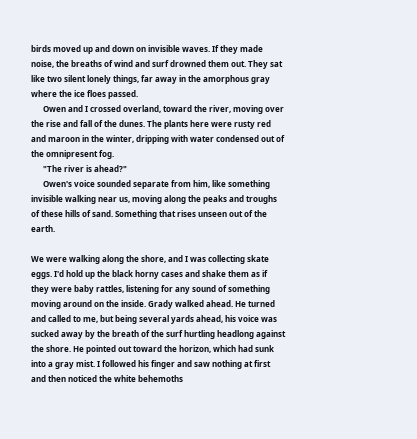birds moved up and down on invisible waves. If they made noise, the breaths of wind and surf drowned them out. They sat like two silent lonely things, far away in the amorphous gray where the ice floes passed.
      Owen and I crossed overland, toward the river, moving over the rise and fall of the dunes. The plants here were rusty red and maroon in the winter, dripping with water condensed out of the omnipresent fog.
      "The river is ahead?"
      Owen's voice sounded separate from him, like something invisible walking near us, moving along the peaks and troughs of these hills of sand. Something that rises unseen out of the earth.

We were walking along the shore, and I was collecting skate eggs. I'd hold up the black horny cases and shake them as if they were baby rattles, listening for any sound of something moving around on the inside. Grady walked ahead. He turned and called to me, but being several yards ahead, his voice was sucked away by the breath of the surf hurtling headlong against the shore. He pointed out toward the horizon, which had sunk into a gray mist. I followed his finger and saw nothing at first and then noticed the white behemoths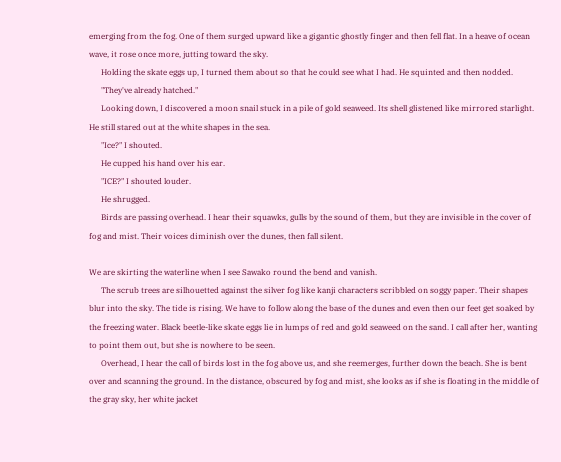emerging from the fog. One of them surged upward like a gigantic ghostly finger and then fell flat. In a heave of ocean wave, it rose once more, jutting toward the sky.
      Holding the skate eggs up, I turned them about so that he could see what I had. He squinted and then nodded.
      "They've already hatched."
      Looking down, I discovered a moon snail stuck in a pile of gold seaweed. Its shell glistened like mirrored starlight. He still stared out at the white shapes in the sea.
      "Ice?" I shouted.
      He cupped his hand over his ear.
      "ICE?" I shouted louder.
      He shrugged.
      Birds are passing overhead. I hear their squawks, gulls by the sound of them, but they are invisible in the cover of fog and mist. Their voices diminish over the dunes, then fall silent.

We are skirting the waterline when I see Sawako round the bend and vanish.
      The scrub trees are silhouetted against the silver fog like kanji characters scribbled on soggy paper. Their shapes blur into the sky. The tide is rising. We have to follow along the base of the dunes and even then our feet get soaked by the freezing water. Black beetle-like skate eggs lie in lumps of red and gold seaweed on the sand. I call after her, wanting to point them out, but she is nowhere to be seen.
      Overhead, I hear the call of birds lost in the fog above us, and she reemerges, further down the beach. She is bent over and scanning the ground. In the distance, obscured by fog and mist, she looks as if she is floating in the middle of the gray sky, her white jacket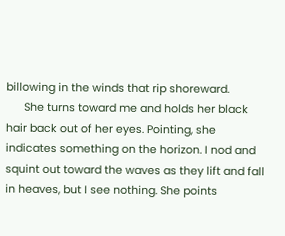billowing in the winds that rip shoreward.
      She turns toward me and holds her black hair back out of her eyes. Pointing, she indicates something on the horizon. I nod and squint out toward the waves as they lift and fall in heaves, but I see nothing. She points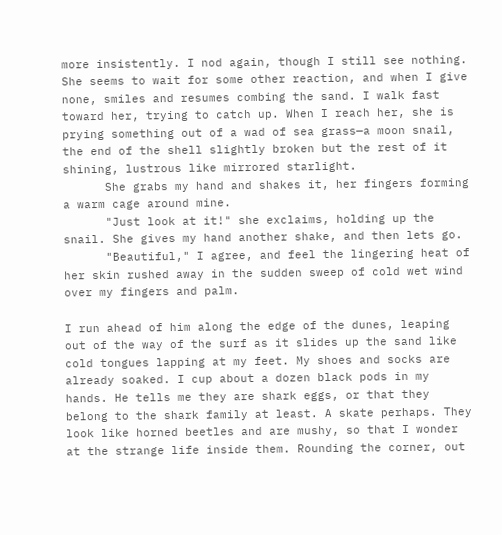more insistently. I nod again, though I still see nothing. She seems to wait for some other reaction, and when I give none, smiles and resumes combing the sand. I walk fast toward her, trying to catch up. When I reach her, she is prying something out of a wad of sea grass—a moon snail, the end of the shell slightly broken but the rest of it shining, lustrous like mirrored starlight.
      She grabs my hand and shakes it, her fingers forming a warm cage around mine.
      "Just look at it!" she exclaims, holding up the snail. She gives my hand another shake, and then lets go.
      "Beautiful," I agree, and feel the lingering heat of her skin rushed away in the sudden sweep of cold wet wind over my fingers and palm.

I run ahead of him along the edge of the dunes, leaping out of the way of the surf as it slides up the sand like cold tongues lapping at my feet. My shoes and socks are already soaked. I cup about a dozen black pods in my hands. He tells me they are shark eggs, or that they belong to the shark family at least. A skate perhaps. They look like horned beetles and are mushy, so that I wonder at the strange life inside them. Rounding the corner, out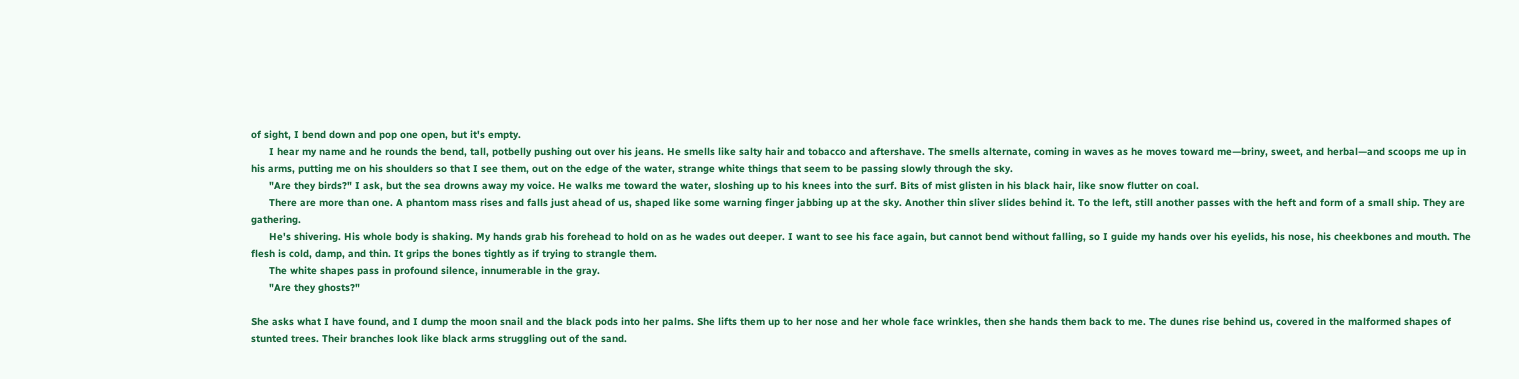of sight, I bend down and pop one open, but it's empty.
      I hear my name and he rounds the bend, tall, potbelly pushing out over his jeans. He smells like salty hair and tobacco and aftershave. The smells alternate, coming in waves as he moves toward me—briny, sweet, and herbal—and scoops me up in his arms, putting me on his shoulders so that I see them, out on the edge of the water, strange white things that seem to be passing slowly through the sky.
      "Are they birds?" I ask, but the sea drowns away my voice. He walks me toward the water, sloshing up to his knees into the surf. Bits of mist glisten in his black hair, like snow flutter on coal.
      There are more than one. A phantom mass rises and falls just ahead of us, shaped like some warning finger jabbing up at the sky. Another thin sliver slides behind it. To the left, still another passes with the heft and form of a small ship. They are gathering.
      He's shivering. His whole body is shaking. My hands grab his forehead to hold on as he wades out deeper. I want to see his face again, but cannot bend without falling, so I guide my hands over his eyelids, his nose, his cheekbones and mouth. The flesh is cold, damp, and thin. It grips the bones tightly as if trying to strangle them.
      The white shapes pass in profound silence, innumerable in the gray.
      "Are they ghosts?"

She asks what I have found, and I dump the moon snail and the black pods into her palms. She lifts them up to her nose and her whole face wrinkles, then she hands them back to me. The dunes rise behind us, covered in the malformed shapes of stunted trees. Their branches look like black arms struggling out of the sand.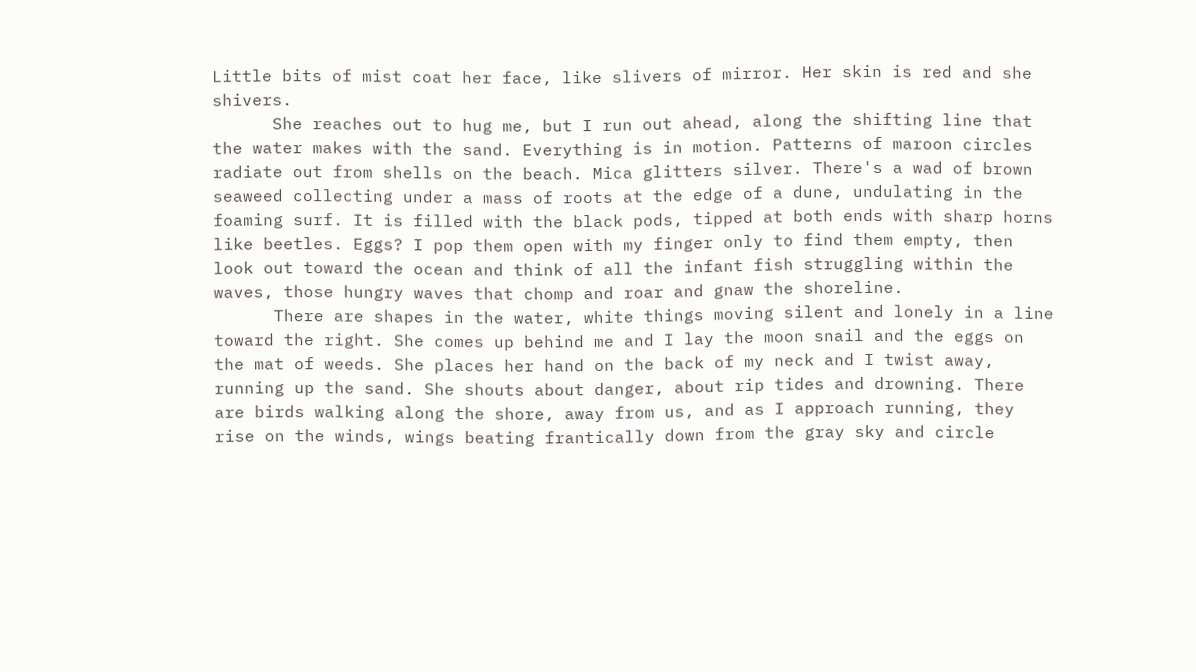Little bits of mist coat her face, like slivers of mirror. Her skin is red and she shivers.
      She reaches out to hug me, but I run out ahead, along the shifting line that the water makes with the sand. Everything is in motion. Patterns of maroon circles radiate out from shells on the beach. Mica glitters silver. There's a wad of brown seaweed collecting under a mass of roots at the edge of a dune, undulating in the foaming surf. It is filled with the black pods, tipped at both ends with sharp horns like beetles. Eggs? I pop them open with my finger only to find them empty, then look out toward the ocean and think of all the infant fish struggling within the waves, those hungry waves that chomp and roar and gnaw the shoreline.
      There are shapes in the water, white things moving silent and lonely in a line toward the right. She comes up behind me and I lay the moon snail and the eggs on the mat of weeds. She places her hand on the back of my neck and I twist away, running up the sand. She shouts about danger, about rip tides and drowning. There are birds walking along the shore, away from us, and as I approach running, they rise on the winds, wings beating frantically down from the gray sky and circle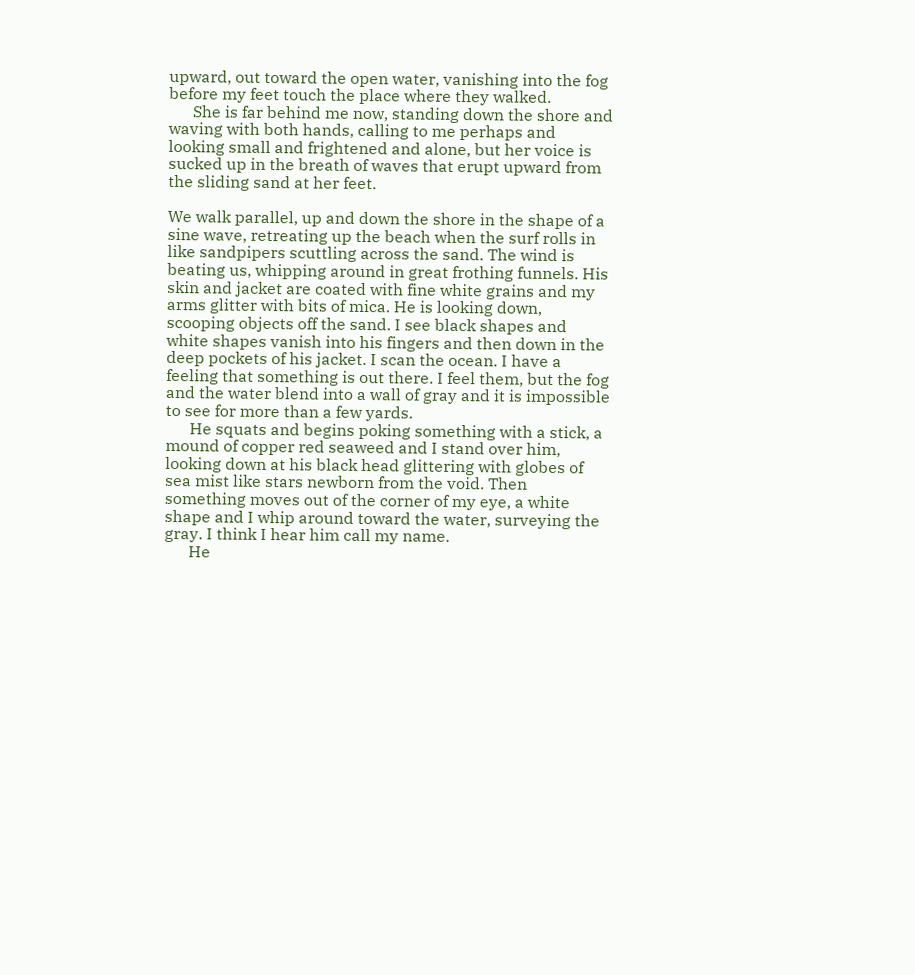upward, out toward the open water, vanishing into the fog before my feet touch the place where they walked.
      She is far behind me now, standing down the shore and waving with both hands, calling to me perhaps and looking small and frightened and alone, but her voice is sucked up in the breath of waves that erupt upward from the sliding sand at her feet.

We walk parallel, up and down the shore in the shape of a sine wave, retreating up the beach when the surf rolls in like sandpipers scuttling across the sand. The wind is beating us, whipping around in great frothing funnels. His skin and jacket are coated with fine white grains and my arms glitter with bits of mica. He is looking down, scooping objects off the sand. I see black shapes and white shapes vanish into his fingers and then down in the deep pockets of his jacket. I scan the ocean. I have a feeling that something is out there. I feel them, but the fog and the water blend into a wall of gray and it is impossible to see for more than a few yards.
      He squats and begins poking something with a stick, a mound of copper red seaweed and I stand over him, looking down at his black head glittering with globes of sea mist like stars newborn from the void. Then something moves out of the corner of my eye, a white shape and I whip around toward the water, surveying the gray. I think I hear him call my name.
      He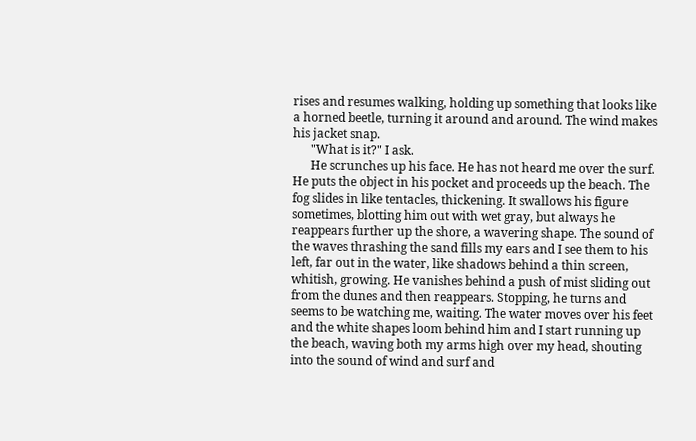rises and resumes walking, holding up something that looks like a horned beetle, turning it around and around. The wind makes his jacket snap.
      "What is it?" I ask.
      He scrunches up his face. He has not heard me over the surf. He puts the object in his pocket and proceeds up the beach. The fog slides in like tentacles, thickening. It swallows his figure sometimes, blotting him out with wet gray, but always he reappears further up the shore, a wavering shape. The sound of the waves thrashing the sand fills my ears and I see them to his left, far out in the water, like shadows behind a thin screen, whitish, growing. He vanishes behind a push of mist sliding out from the dunes and then reappears. Stopping, he turns and seems to be watching me, waiting. The water moves over his feet and the white shapes loom behind him and I start running up the beach, waving both my arms high over my head, shouting into the sound of wind and surf and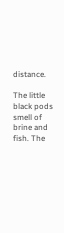distance.

The little black pods smell of brine and fish. The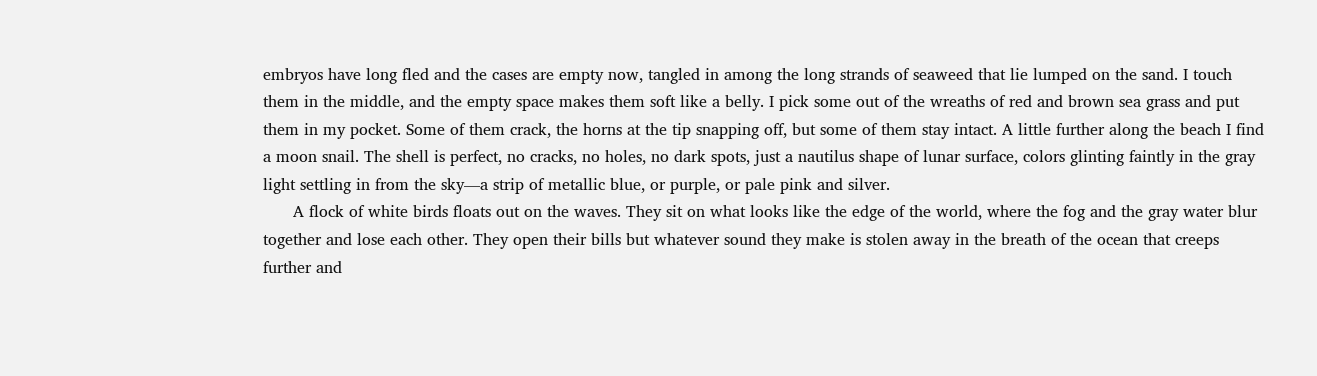embryos have long fled and the cases are empty now, tangled in among the long strands of seaweed that lie lumped on the sand. I touch them in the middle, and the empty space makes them soft like a belly. I pick some out of the wreaths of red and brown sea grass and put them in my pocket. Some of them crack, the horns at the tip snapping off, but some of them stay intact. A little further along the beach I find a moon snail. The shell is perfect, no cracks, no holes, no dark spots, just a nautilus shape of lunar surface, colors glinting faintly in the gray light settling in from the sky—a strip of metallic blue, or purple, or pale pink and silver.
      A flock of white birds floats out on the waves. They sit on what looks like the edge of the world, where the fog and the gray water blur together and lose each other. They open their bills but whatever sound they make is stolen away in the breath of the ocean that creeps further and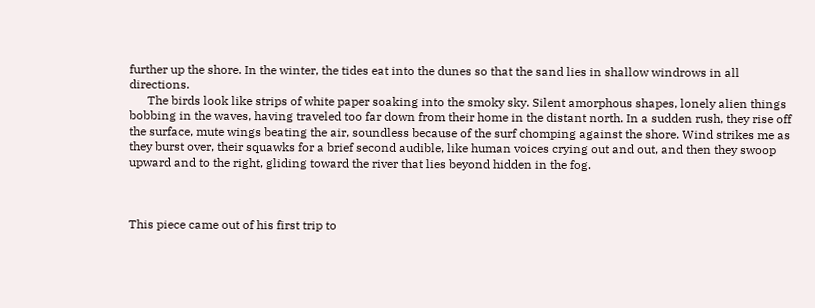further up the shore. In the winter, the tides eat into the dunes so that the sand lies in shallow windrows in all directions.
      The birds look like strips of white paper soaking into the smoky sky. Silent amorphous shapes, lonely alien things bobbing in the waves, having traveled too far down from their home in the distant north. In a sudden rush, they rise off the surface, mute wings beating the air, soundless because of the surf chomping against the shore. Wind strikes me as they burst over, their squawks for a brief second audible, like human voices crying out and out, and then they swoop upward and to the right, gliding toward the river that lies beyond hidden in the fog.



This piece came out of his first trip to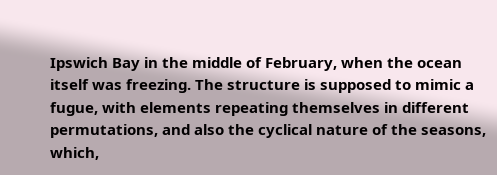Ipswich Bay in the middle of February, when the ocean itself was freezing. The structure is supposed to mimic a fugue, with elements repeating themselves in different permutations, and also the cyclical nature of the seasons, which,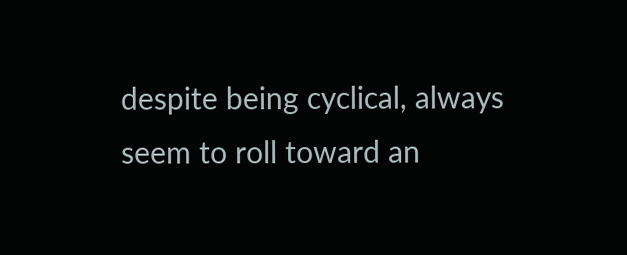despite being cyclical, always seem to roll toward an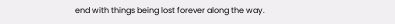end with things being lost forever along the way.